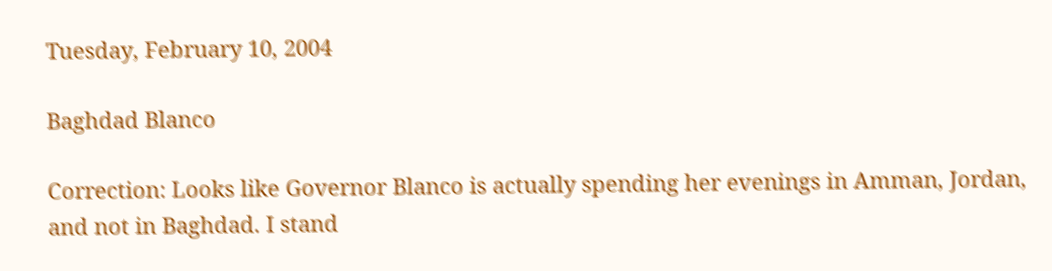Tuesday, February 10, 2004

Baghdad Blanco

Correction: Looks like Governor Blanco is actually spending her evenings in Amman, Jordan, and not in Baghdad. I stand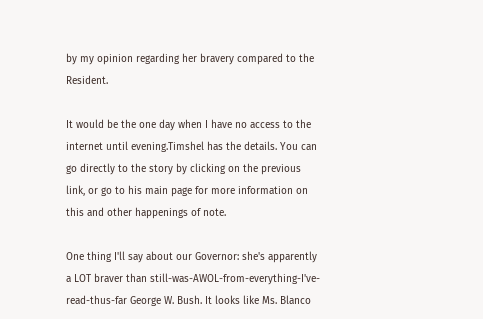by my opinion regarding her bravery compared to the Resident.

It would be the one day when I have no access to the internet until evening.Timshel has the details. You can go directly to the story by clicking on the previous link, or go to his main page for more information on this and other happenings of note.

One thing I'll say about our Governor: she's apparently a LOT braver than still-was-AWOL-from-everything-I've-read-thus-far George W. Bush. It looks like Ms. Blanco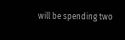will be spending two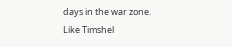days in the war zone. Like Timshel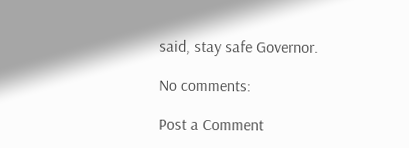said, stay safe Governor.

No comments:

Post a Comment